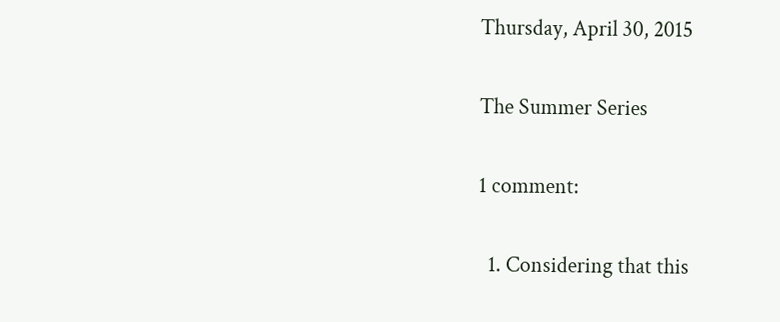Thursday, April 30, 2015

The Summer Series

1 comment:

  1. Considering that this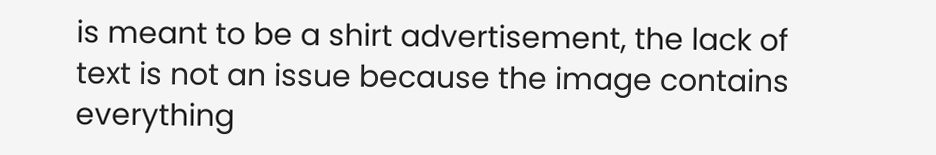is meant to be a shirt advertisement, the lack of text is not an issue because the image contains everything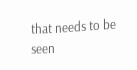that needs to be seen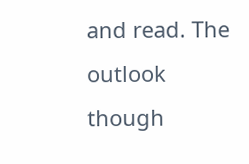and read. The outlook though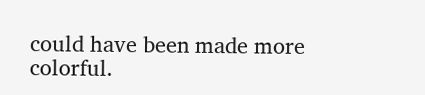could have been made more colorful.